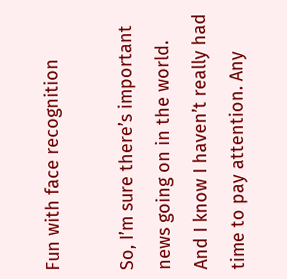Fun with face recognition

So, I’m sure there’s important news going on in the world. And I know I haven’t really had time to pay attention. Any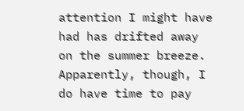attention I might have had has drifted away on the summer breeze. Apparently, though, I do have time to pay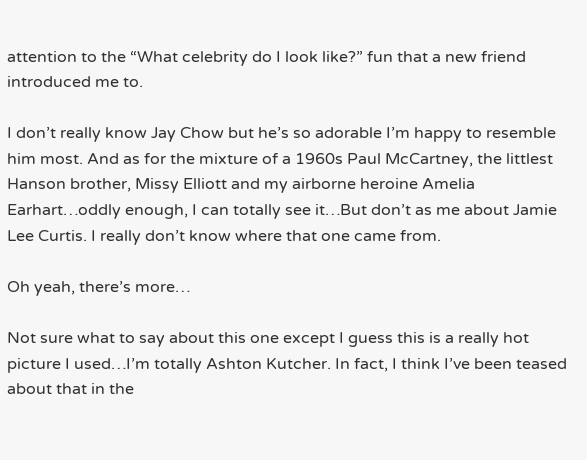attention to the “What celebrity do I look like?” fun that a new friend introduced me to.

I don’t really know Jay Chow but he’s so adorable I’m happy to resemble him most. And as for the mixture of a 1960s Paul McCartney, the littlest Hanson brother, Missy Elliott and my airborne heroine Amelia Earhart…oddly enough, I can totally see it…But don’t as me about Jamie Lee Curtis. I really don’t know where that one came from.

Oh yeah, there’s more…

Not sure what to say about this one except I guess this is a really hot picture I used…I’m totally Ashton Kutcher. In fact, I think I’ve been teased about that in the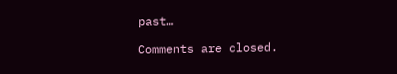past…

Comments are closed.